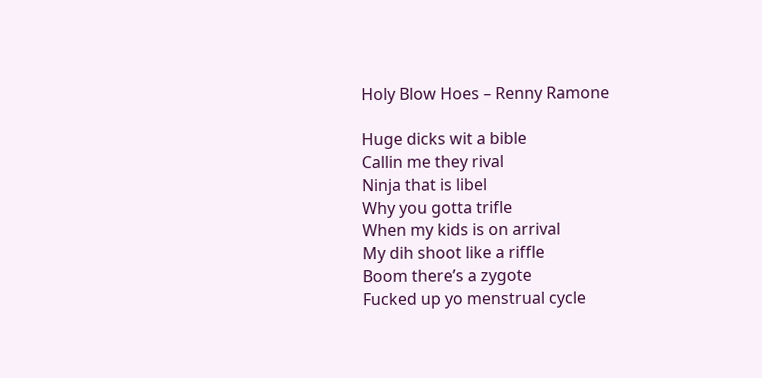Holy Blow Hoes – Renny Ramone

Huge dicks wit a bible
Callin me they rival
Ninja that is libel
Why you gotta trifle
When my kids is on arrival
My dih shoot like a riffle
Boom there’s a zygote
Fucked up yo menstrual cycle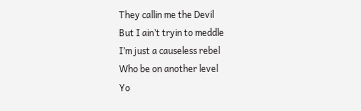They callin me the Devil
But I ain’t tryin to meddle
I’m just a causeless rebel
Who be on another level
Yo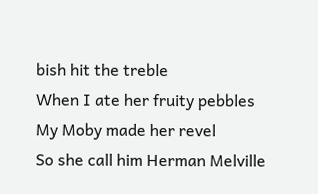bish hit the treble
When I ate her fruity pebbles
My Moby made her revel
So she call him Herman Melville